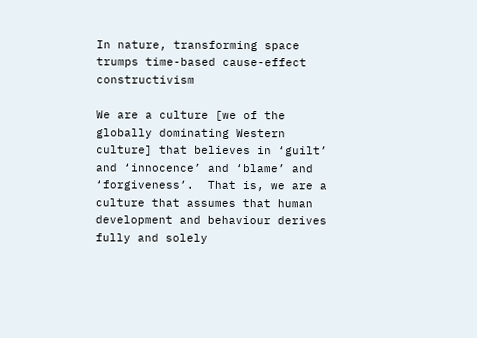In nature, transforming space trumps time-based cause-effect constructivism

We are a culture [we of the globally dominating Western culture] that believes in ‘guilt’ and ‘innocence’ and ‘blame’ and ‘forgiveness’.  That is, we are a culture that assumes that human development and behaviour derives fully and solely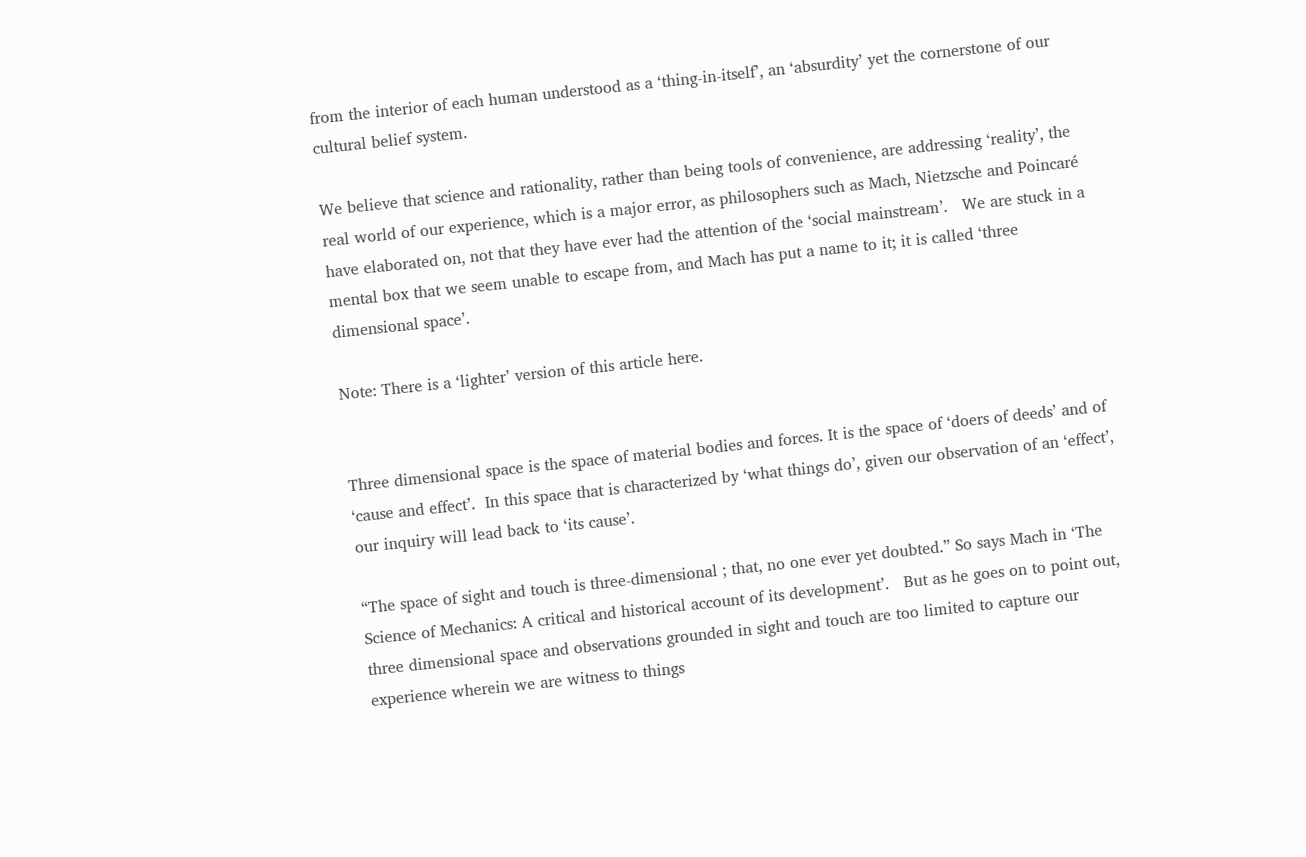from the interior of each human understood as a ‘thing-in-itself’, an ‘absurdity’ yet the cornerstone of our cultural belief system.

We believe that science and rationality, rather than being tools of convenience, are addressing ‘reality’, the real world of our experience, which is a major error, as philosophers such as Mach, Nietzsche and Poincaré have elaborated on, not that they have ever had the attention of the ‘social mainstream’.   We are stuck in a mental box that we seem unable to escape from, and Mach has put a name to it; it is called ‘three dimensional space’.

Note: There is a ‘lighter’ version of this article here.


Three dimensional space is the space of material bodies and forces. It is the space of ‘doers of deeds’ and of ‘cause and effect’.  In this space that is characterized by ‘what things do’, given our observation of an ‘effect’, our inquiry will lead back to ‘its cause’.

“The space of sight and touch is three-dimensional ; that, no one ever yet doubted.” So says Mach in ‘The Science of Mechanics: A critical and historical account of its development’.   But as he goes on to point out, three dimensional space and observations grounded in sight and touch are too limited to capture our experience wherein we are witness to things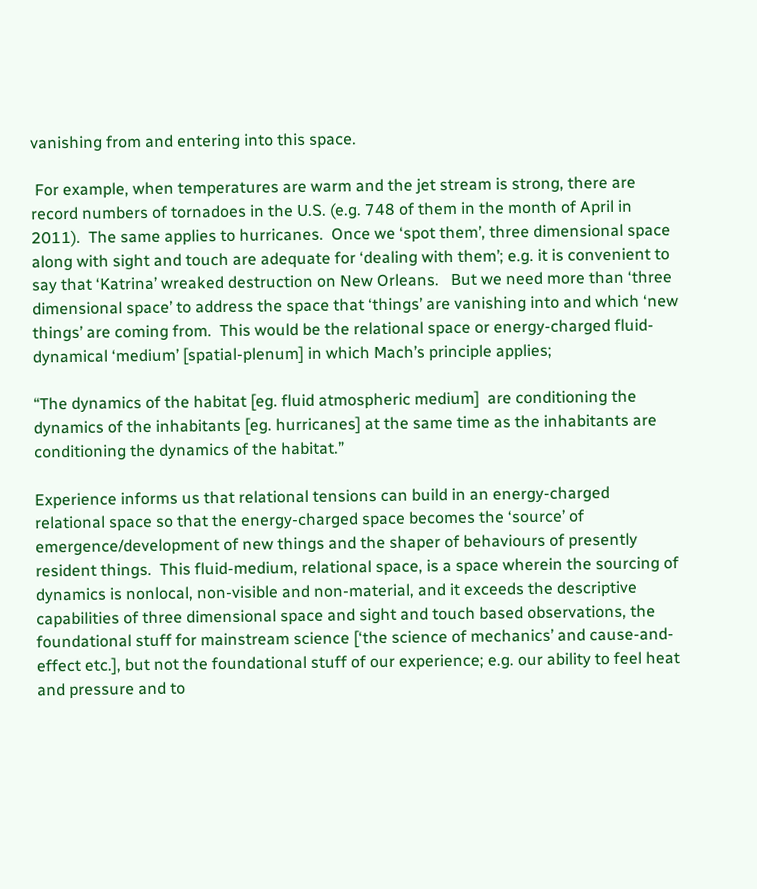vanishing from and entering into this space.

 For example, when temperatures are warm and the jet stream is strong, there are record numbers of tornadoes in the U.S. (e.g. 748 of them in the month of April in 2011).  The same applies to hurricanes.  Once we ‘spot them’, three dimensional space along with sight and touch are adequate for ‘dealing with them’; e.g. it is convenient to say that ‘Katrina’ wreaked destruction on New Orleans.   But we need more than ‘three dimensional space’ to address the space that ‘things’ are vanishing into and which ‘new things’ are coming from.  This would be the relational space or energy-charged fluid-dynamical ‘medium’ [spatial-plenum] in which Mach’s principle applies;

“The dynamics of the habitat [eg. fluid atmospheric medium]  are conditioning the dynamics of the inhabitants [eg. hurricanes] at the same time as the inhabitants are conditioning the dynamics of the habitat.”

Experience informs us that relational tensions can build in an energy-charged relational space so that the energy-charged space becomes the ‘source’ of emergence/development of new things and the shaper of behaviours of presently resident things.  This fluid-medium, relational space, is a space wherein the sourcing of dynamics is nonlocal, non-visible and non-material, and it exceeds the descriptive capabilities of three dimensional space and sight and touch based observations, the foundational stuff for mainstream science [‘the science of mechanics’ and cause-and-effect etc.], but not the foundational stuff of our experience; e.g. our ability to feel heat and pressure and to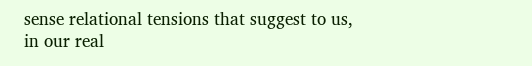sense relational tensions that suggest to us, in our real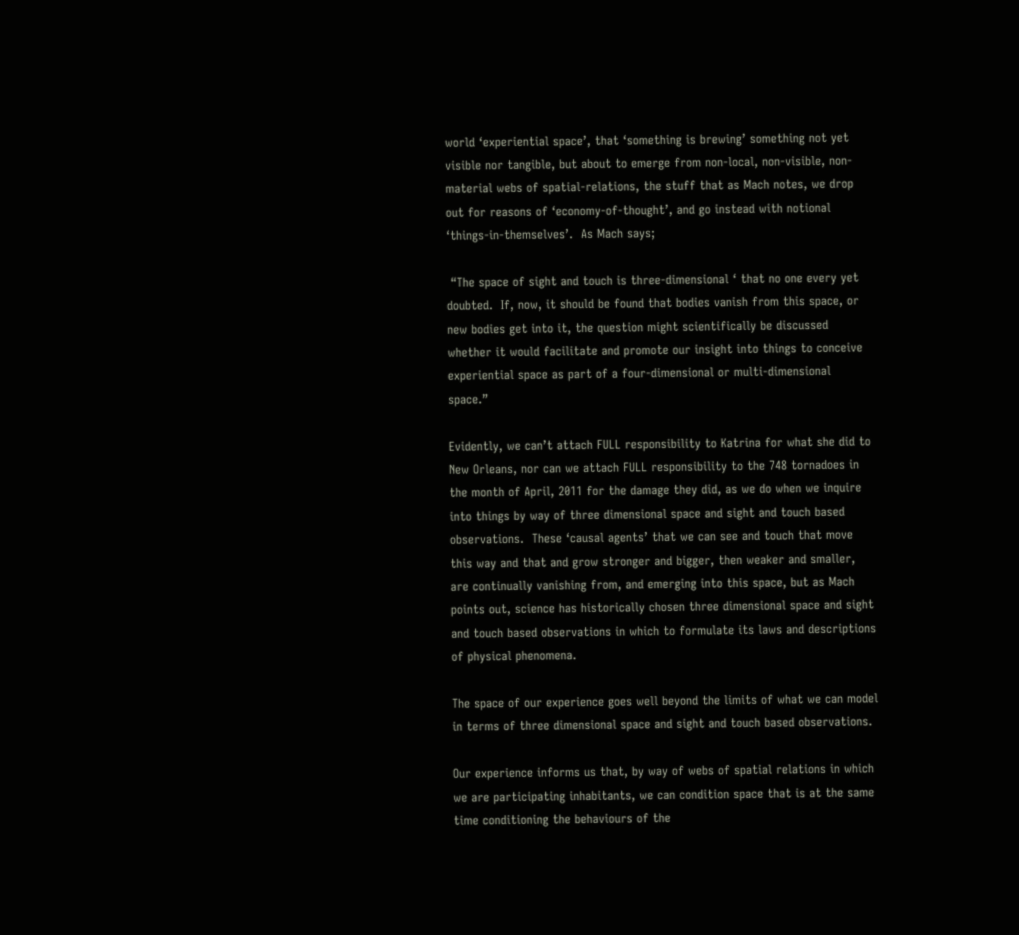world ‘experiential space’, that ‘something is brewing’ something not yet visible nor tangible, but about to emerge from non-local, non-visible, non-material webs of spatial-relations, the stuff that as Mach notes, we drop out for reasons of ‘economy-of-thought’, and go instead with notional ‘things-in-themselves’.  As Mach says;

 “The space of sight and touch is three-dimensional ‘ that no one every yet doubted.  If, now, it should be found that bodies vanish from this space, or new bodies get into it, the question might scientifically be discussed whether it would facilitate and promote our insight into things to conceive experiential space as part of a four-dimensional or multi-dimensional space.”

Evidently, we can’t attach FULL responsibility to Katrina for what she did to New Orleans, nor can we attach FULL responsibility to the 748 tornadoes in the month of April, 2011 for the damage they did, as we do when we inquire into things by way of three dimensional space and sight and touch based observations.  These ‘causal agents’ that we can see and touch that move this way and that and grow stronger and bigger, then weaker and smaller, are continually vanishing from, and emerging into this space, but as Mach points out, science has historically chosen three dimensional space and sight and touch based observations in which to formulate its laws and descriptions of physical phenomena.

The space of our experience goes well beyond the limits of what we can model in terms of three dimensional space and sight and touch based observations.

Our experience informs us that, by way of webs of spatial relations in which we are participating inhabitants, we can condition space that is at the same time conditioning the behaviours of the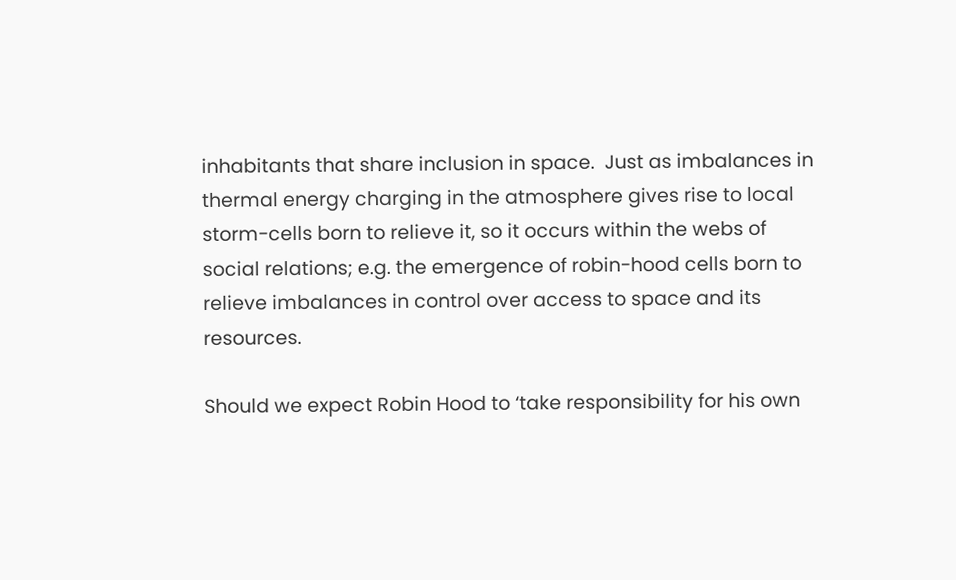inhabitants that share inclusion in space.  Just as imbalances in thermal energy charging in the atmosphere gives rise to local storm-cells born to relieve it, so it occurs within the webs of social relations; e.g. the emergence of robin-hood cells born to relieve imbalances in control over access to space and its resources.

Should we expect Robin Hood to ‘take responsibility for his own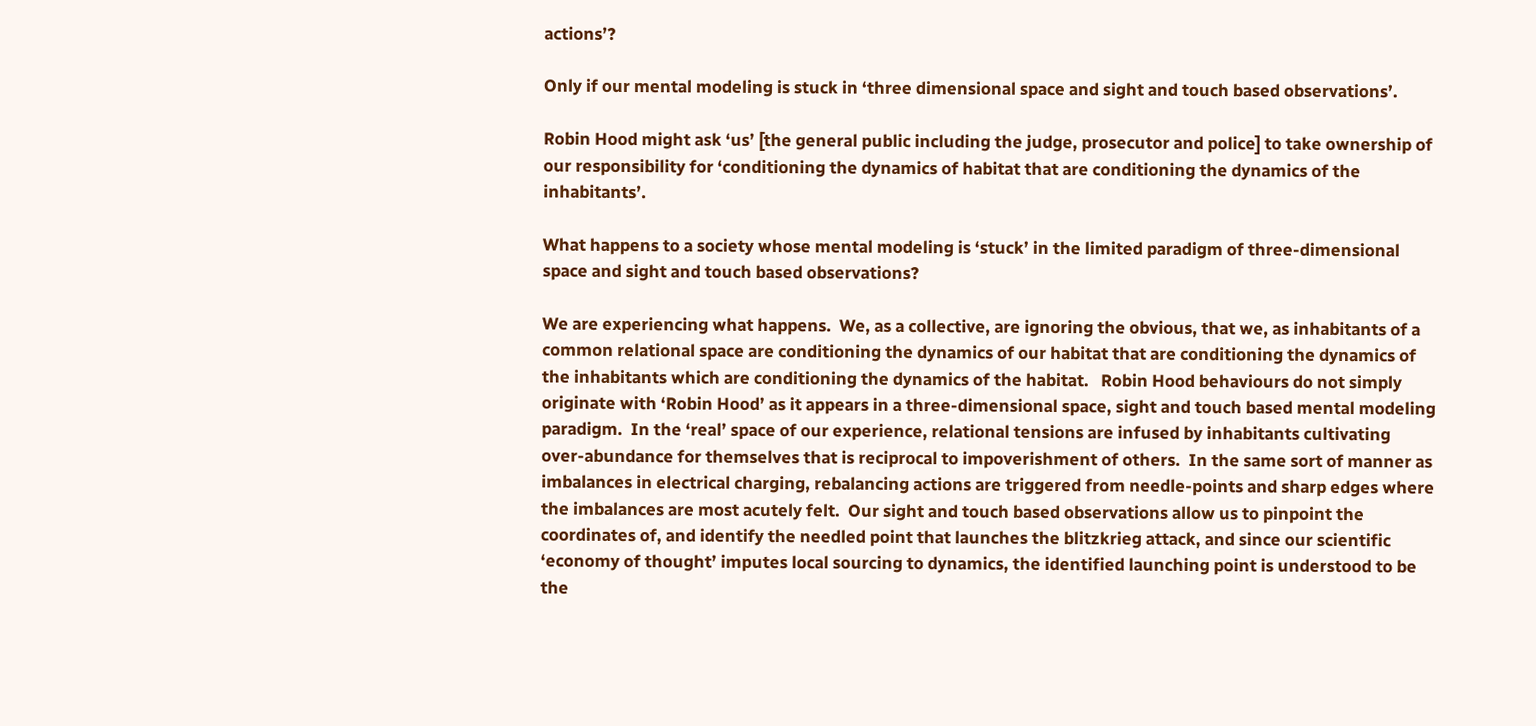actions’?

Only if our mental modeling is stuck in ‘three dimensional space and sight and touch based observations’.

Robin Hood might ask ‘us’ [the general public including the judge, prosecutor and police] to take ownership of our responsibility for ‘conditioning the dynamics of habitat that are conditioning the dynamics of the inhabitants’.

What happens to a society whose mental modeling is ‘stuck’ in the limited paradigm of three-dimensional space and sight and touch based observations?

We are experiencing what happens.  We, as a collective, are ignoring the obvious, that we, as inhabitants of a common relational space are conditioning the dynamics of our habitat that are conditioning the dynamics of the inhabitants which are conditioning the dynamics of the habitat.   Robin Hood behaviours do not simply originate with ‘Robin Hood’ as it appears in a three-dimensional space, sight and touch based mental modeling paradigm.  In the ‘real’ space of our experience, relational tensions are infused by inhabitants cultivating over-abundance for themselves that is reciprocal to impoverishment of others.  In the same sort of manner as imbalances in electrical charging, rebalancing actions are triggered from needle-points and sharp edges where the imbalances are most acutely felt.  Our sight and touch based observations allow us to pinpoint the coordinates of, and identify the needled point that launches the blitzkrieg attack, and since our scientific ‘economy of thought’ imputes local sourcing to dynamics, the identified launching point is understood to be the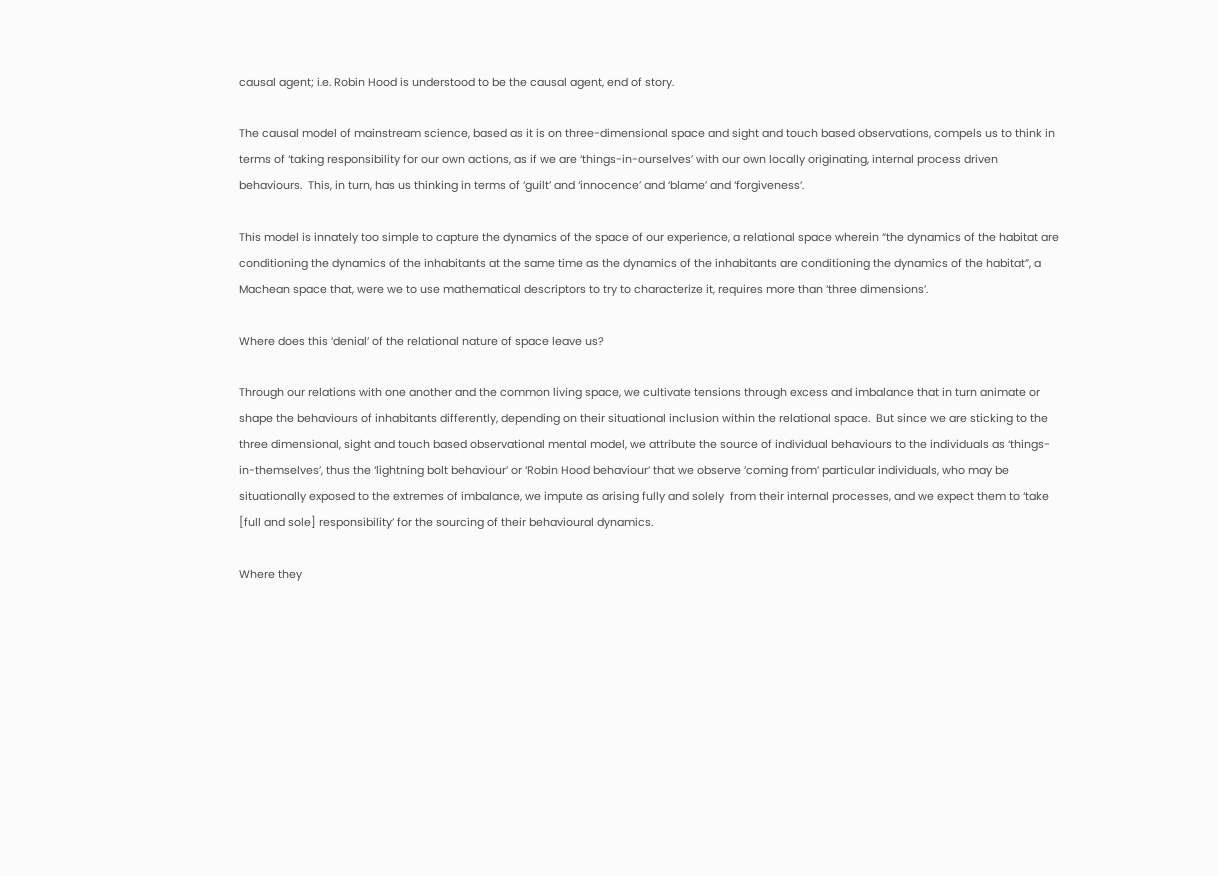causal agent; i.e. Robin Hood is understood to be the causal agent, end of story.

The causal model of mainstream science, based as it is on three-dimensional space and sight and touch based observations, compels us to think in terms of ‘taking responsibility for our own actions, as if we are ‘things-in-ourselves’ with our own locally originating, internal process driven behaviours.  This, in turn, has us thinking in terms of ‘guilt’ and ‘innocence’ and ‘blame’ and ‘forgiveness’.

This model is innately too simple to capture the dynamics of the space of our experience, a relational space wherein “the dynamics of the habitat are conditioning the dynamics of the inhabitants at the same time as the dynamics of the inhabitants are conditioning the dynamics of the habitat”, a Machean space that, were we to use mathematical descriptors to try to characterize it, requires more than ‘three dimensions’.

Where does this ‘denial’ of the relational nature of space leave us?

Through our relations with one another and the common living space, we cultivate tensions through excess and imbalance that in turn animate or shape the behaviours of inhabitants differently, depending on their situational inclusion within the relational space.  But since we are sticking to the three dimensional, sight and touch based observational mental model, we attribute the source of individual behaviours to the individuals as ‘things-in-themselves’, thus the ‘lightning bolt behaviour’ or ‘Robin Hood behaviour’ that we observe ‘coming from’ particular individuals, who may be situationally exposed to the extremes of imbalance, we impute as arising fully and solely  from their internal processes, and we expect them to ‘take [full and sole] responsibility’ for the sourcing of their behavioural dynamics.

Where they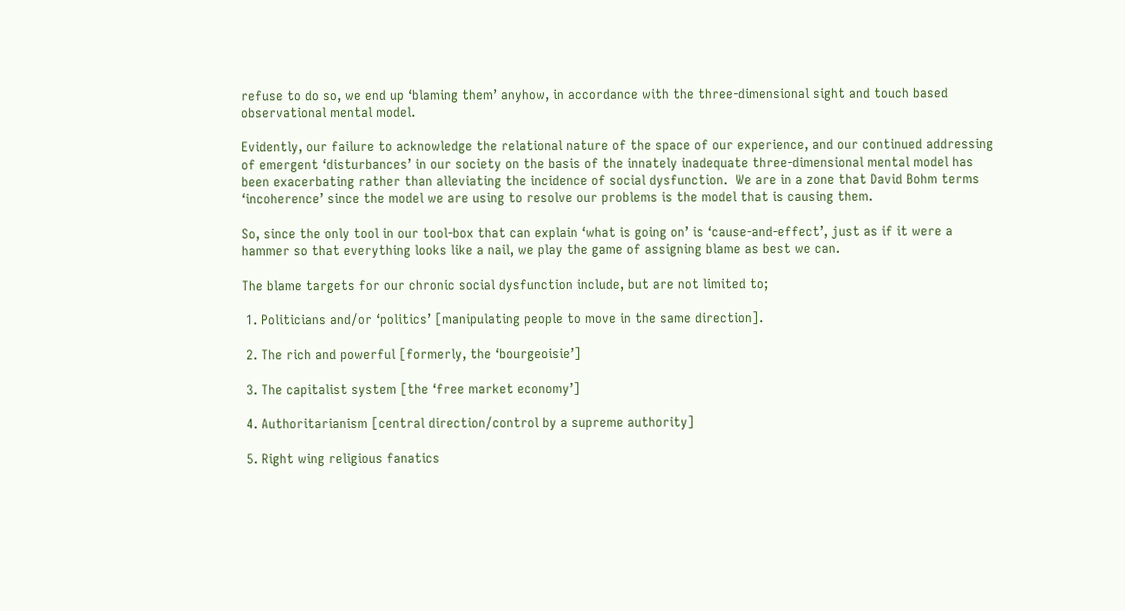refuse to do so, we end up ‘blaming them’ anyhow, in accordance with the three-dimensional sight and touch based observational mental model.

Evidently, our failure to acknowledge the relational nature of the space of our experience, and our continued addressing of emergent ‘disturbances’ in our society on the basis of the innately inadequate three-dimensional mental model has been exacerbating rather than alleviating the incidence of social dysfunction.  We are in a zone that David Bohm terms ‘incoherence’ since the model we are using to resolve our problems is the model that is causing them.

So, since the only tool in our tool-box that can explain ‘what is going on’ is ‘cause-and-effect’, just as if it were a hammer so that everything looks like a nail, we play the game of assigning blame as best we can.

The blame targets for our chronic social dysfunction include, but are not limited to;

 1. Politicians and/or ‘politics’ [manipulating people to move in the same direction].

 2. The rich and powerful [formerly, the ‘bourgeoisie’]

 3. The capitalist system [the ‘free market economy’]

 4. Authoritarianism [central direction/control by a supreme authority]

 5. Right wing religious fanatics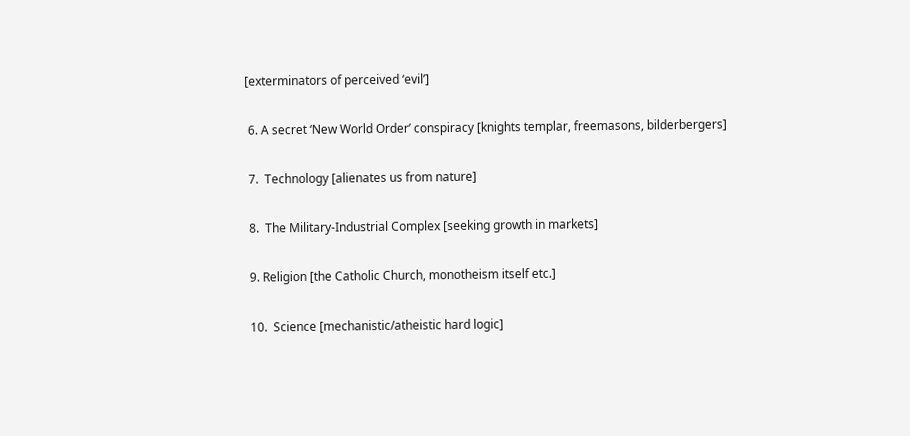[exterminators of perceived ‘evil’]

 6. A secret ‘New World Order’ conspiracy [knights templar, freemasons, bilderbergers]

 7.  Technology [alienates us from nature]

 8.  The Military-Industrial Complex [seeking growth in markets]

 9. Religion [the Catholic Church, monotheism itself etc.]

 10.  Science [mechanistic/atheistic hard logic]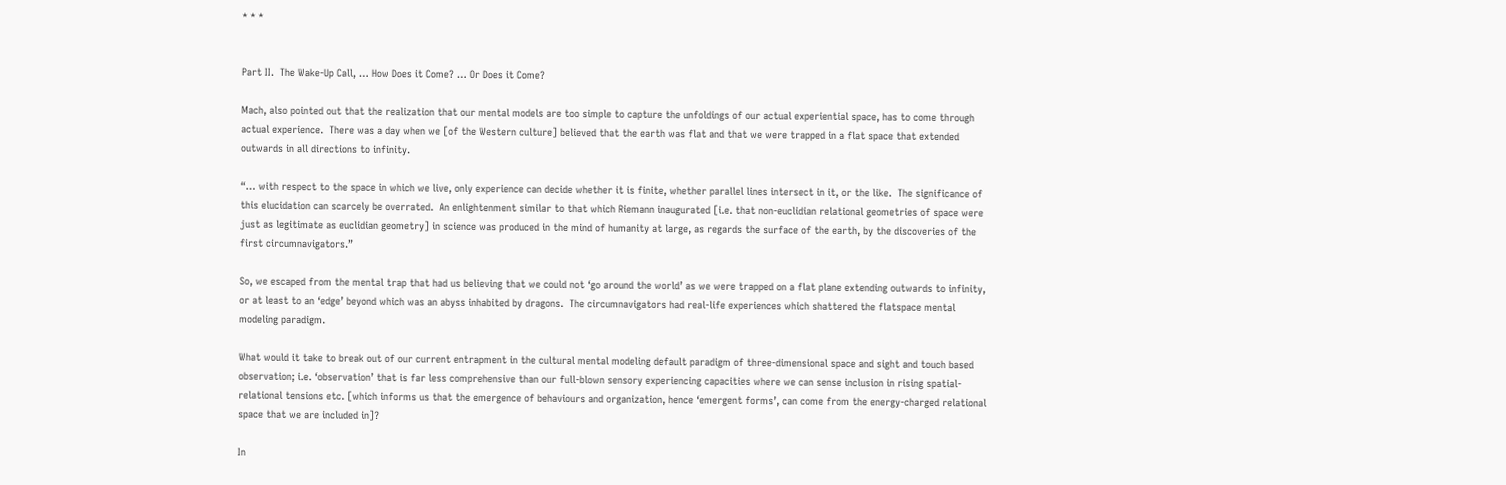* * *


Part II.  The Wake-Up Call, … How Does it Come? … Or Does it Come?

Mach, also pointed out that the realization that our mental models are too simple to capture the unfoldings of our actual experiential space, has to come through actual experience.  There was a day when we [of the Western culture] believed that the earth was flat and that we were trapped in a flat space that extended outwards in all directions to infinity.

“… with respect to the space in which we live, only experience can decide whether it is finite, whether parallel lines intersect in it, or the like.  The significance of this elucidation can scarcely be overrated.  An enlightenment similar to that which Riemann inaugurated [i.e. that non-euclidian relational geometries of space were just as legitimate as euclidian geometry] in science was produced in the mind of humanity at large, as regards the surface of the earth, by the discoveries of the first circumnavigators.”

So, we escaped from the mental trap that had us believing that we could not ‘go around the world’ as we were trapped on a flat plane extending outwards to infinity, or at least to an ‘edge’ beyond which was an abyss inhabited by dragons.  The circumnavigators had real-life experiences which shattered the flatspace mental modeling paradigm.

What would it take to break out of our current entrapment in the cultural mental modeling default paradigm of three-dimensional space and sight and touch based observation; i.e. ‘observation’ that is far less comprehensive than our full-blown sensory experiencing capacities where we can sense inclusion in rising spatial-relational tensions etc. [which informs us that the emergence of behaviours and organization, hence ‘emergent forms’, can come from the energy-charged relational space that we are included in]?

In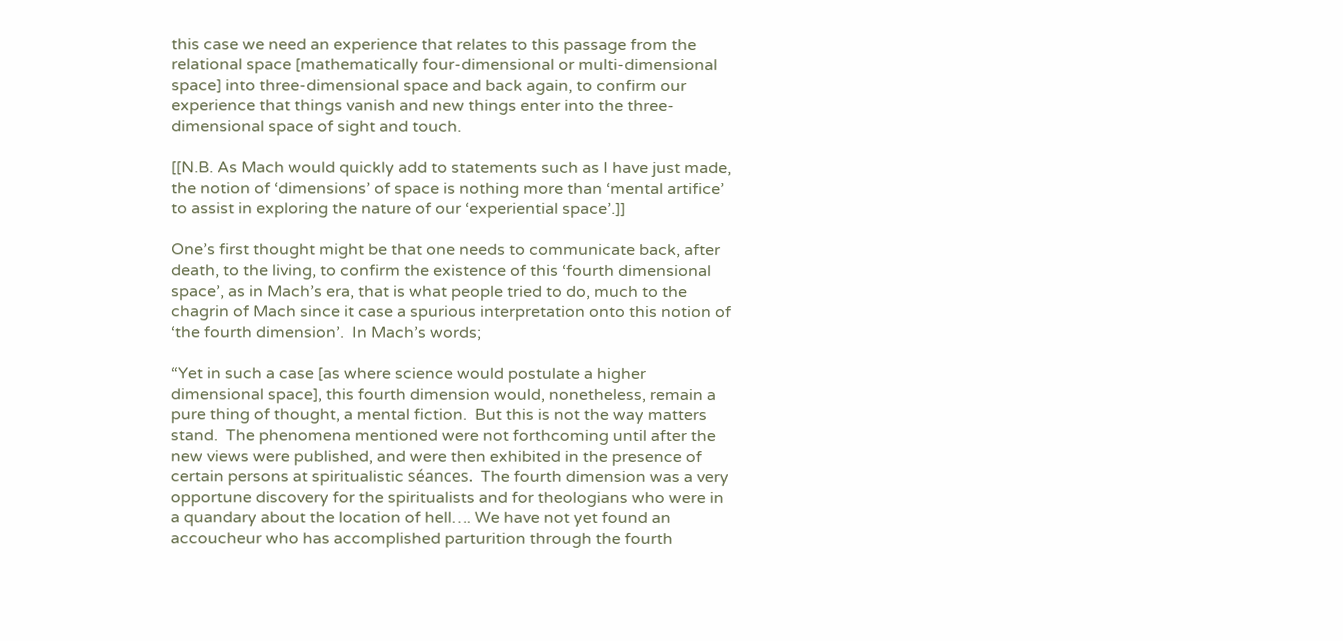this case we need an experience that relates to this passage from the relational space [mathematically four-dimensional or multi-dimensional space] into three-dimensional space and back again, to confirm our experience that things vanish and new things enter into the three-dimensional space of sight and touch.

[[N.B. As Mach would quickly add to statements such as I have just made, the notion of ‘dimensions’ of space is nothing more than ‘mental artifice’ to assist in exploring the nature of our ‘experiential space’.]]

One’s first thought might be that one needs to communicate back, after death, to the living, to confirm the existence of this ‘fourth dimensional space’, as in Mach’s era, that is what people tried to do, much to the chagrin of Mach since it case a spurious interpretation onto this notion of ‘the fourth dimension’.  In Mach’s words;

“Yet in such a case [as where science would postulate a higher dimensional space], this fourth dimension would, nonetheless, remain a pure thing of thought, a mental fiction.  But this is not the way matters stand.  The phenomena mentioned were not forthcoming until after the new views were published, and were then exhibited in the presence of certain persons at spiritualistic séances.  The fourth dimension was a very opportune discovery for the spiritualists and for theologians who were in a quandary about the location of hell…. We have not yet found an accoucheur who has accomplished parturition through the fourth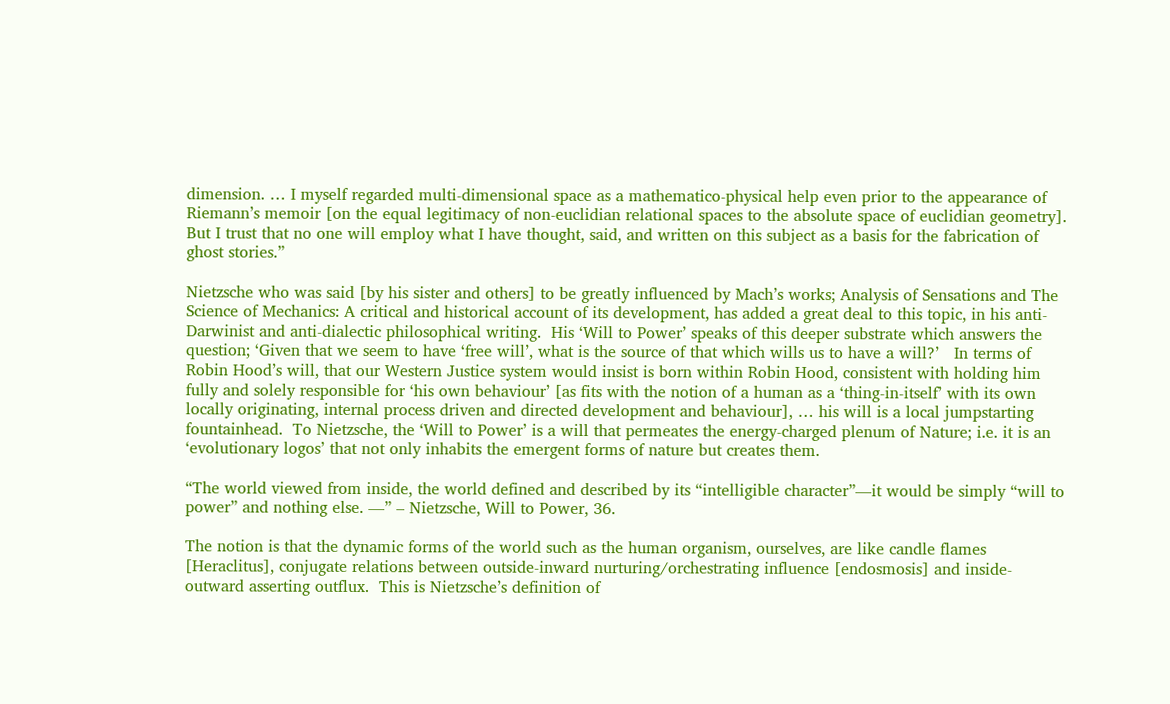dimension. … I myself regarded multi-dimensional space as a mathematico-physical help even prior to the appearance of Riemann’s memoir [on the equal legitimacy of non-euclidian relational spaces to the absolute space of euclidian geometry].  But I trust that no one will employ what I have thought, said, and written on this subject as a basis for the fabrication of ghost stories.”

Nietzsche who was said [by his sister and others] to be greatly influenced by Mach’s works; Analysis of Sensations and The Science of Mechanics: A critical and historical account of its development, has added a great deal to this topic, in his anti-Darwinist and anti-dialectic philosophical writing.  His ‘Will to Power’ speaks of this deeper substrate which answers the question; ‘Given that we seem to have ‘free will’, what is the source of that which wills us to have a will?’   In terms of Robin Hood’s will, that our Western Justice system would insist is born within Robin Hood, consistent with holding him fully and solely responsible for ‘his own behaviour’ [as fits with the notion of a human as a ‘thing-in-itself’ with its own locally originating, internal process driven and directed development and behaviour], … his will is a local jumpstarting fountainhead.  To Nietzsche, the ‘Will to Power’ is a will that permeates the energy-charged plenum of Nature; i.e. it is an ‘evolutionary logos’ that not only inhabits the emergent forms of nature but creates them.

“The world viewed from inside, the world defined and described by its “intelligible character”—it would be simply “will to power” and nothing else. —” – Nietzsche, Will to Power, 36.

The notion is that the dynamic forms of the world such as the human organism, ourselves, are like candle flames [Heraclitus], conjugate relations between outside-inward nurturing/orchestrating influence [endosmosis] and inside-outward asserting outflux.  This is Nietzsche’s definition of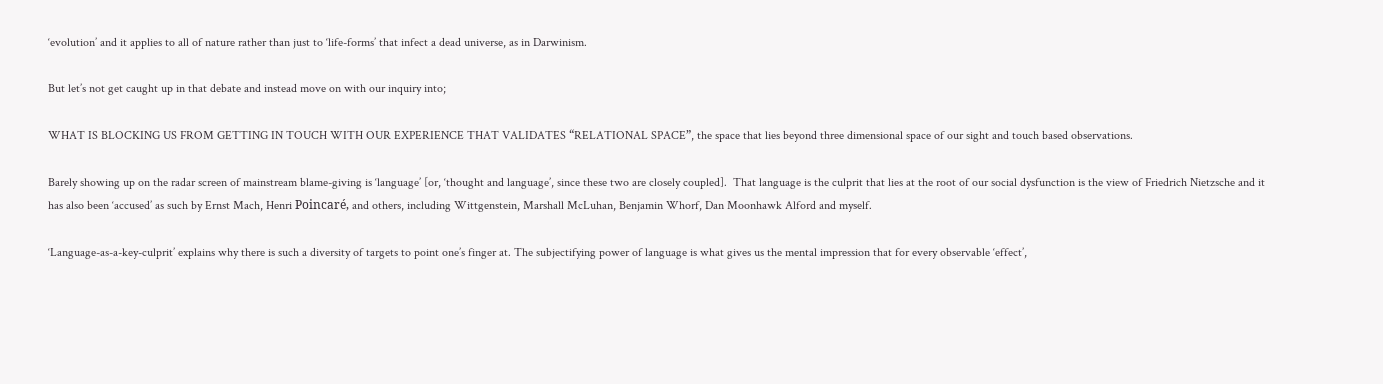‘evolution’ and it applies to all of nature rather than just to ‘life-forms’ that infect a dead universe, as in Darwinism.

But let’s not get caught up in that debate and instead move on with our inquiry into;

WHAT IS BLOCKING US FROM GETTING IN TOUCH WITH OUR EXPERIENCE THAT VALIDATES “RELATIONAL SPACE”, the space that lies beyond three dimensional space of our sight and touch based observations.

Barely showing up on the radar screen of mainstream blame-giving is ‘language’ [or, ‘thought and language’, since these two are closely coupled].  That language is the culprit that lies at the root of our social dysfunction is the view of Friedrich Nietzsche and it has also been ‘accused’ as such by Ernst Mach, Henri Poincaré, and others, including Wittgenstein, Marshall McLuhan, Benjamin Whorf, Dan Moonhawk Alford and myself.

‘Language-as-a-key-culprit’ explains why there is such a diversity of targets to point one’s finger at. The subjectifying power of language is what gives us the mental impression that for every observable ‘effect’,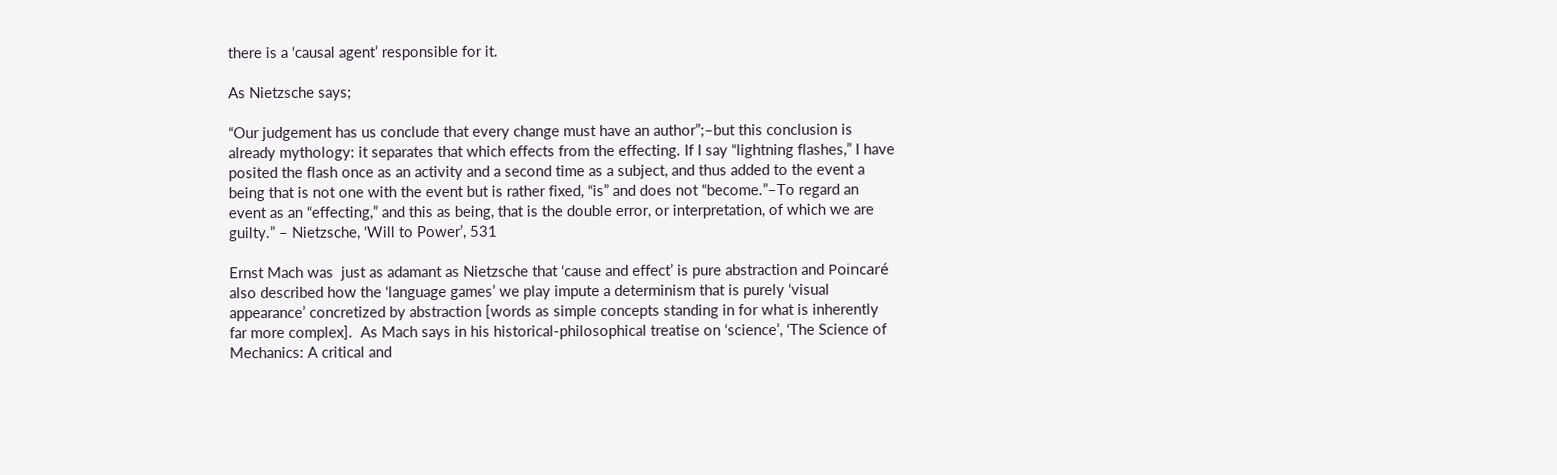there is a ‘causal agent’ responsible for it.

As Nietzsche says;

“Our judgement has us conclude that every change must have an author”;–but this conclusion is already mythology: it separates that which effects from the effecting. If I say “lightning flashes,” I have posited the flash once as an activity and a second time as a subject, and thus added to the event a being that is not one with the event but is rather fixed, “is” and does not “become.”–To regard an event as an “effecting,” and this as being, that is the double error, or interpretation, of which we are guilty.” – Nietzsche, ‘Will to Power’, 531

Ernst Mach was  just as adamant as Nietzsche that ‘cause and effect’ is pure abstraction and Poincaré also described how the ‘language games’ we play impute a determinism that is purely ‘visual appearance’ concretized by abstraction [words as simple concepts standing in for what is inherently far more complex].  As Mach says in his historical-philosophical treatise on ‘science’, ‘The Science of Mechanics: A critical and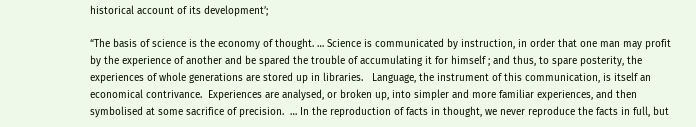historical account of its development’;

“The basis of science is the economy of thought. … Science is communicated by instruction, in order that one man may profit by the experience of another and be spared the trouble of accumulating it for himself ; and thus, to spare posterity, the experiences of whole generations are stored up in libraries.   Language, the instrument of this communication, is itself an economical contrivance.  Experiences are analysed, or broken up, into simpler and more familiar experiences, and then symbolised at some sacrifice of precision.  … In the reproduction of facts in thought, we never reproduce the facts in full, but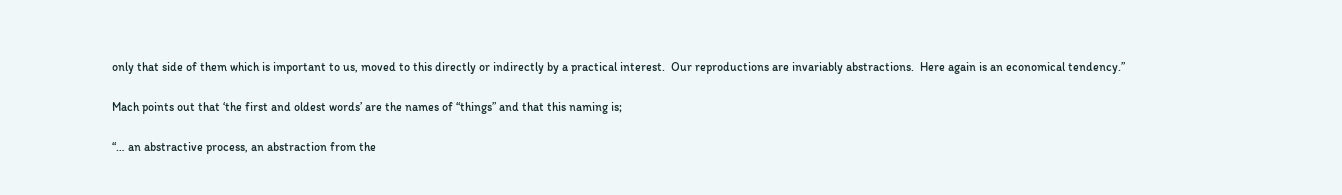only that side of them which is important to us, moved to this directly or indirectly by a practical interest.  Our reproductions are invariably abstractions.  Here again is an economical tendency.”

Mach points out that ‘the first and oldest words’ are the names of “things” and that this naming is;

“… an abstractive process, an abstraction from the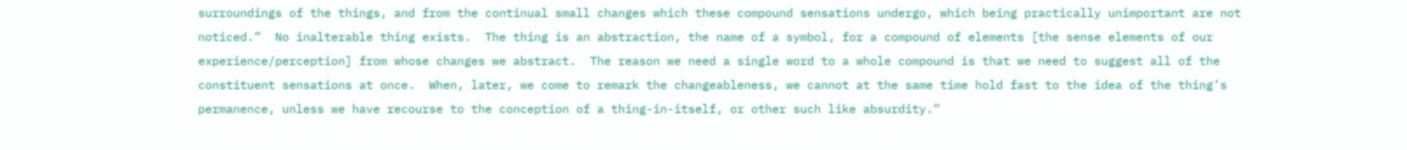surroundings of the things, and from the continual small changes which these compound sensations undergo, which being practically unimportant are not noticed.”  No inalterable thing exists.  The thing is an abstraction, the name of a symbol, for a compound of elements [the sense elements of our experience/perception] from whose changes we abstract.  The reason we need a single word to a whole compound is that we need to suggest all of the constituent sensations at once.  When, later, we come to remark the changeableness, we cannot at the same time hold fast to the idea of the thing’s permanence, unless we have recourse to the conception of a thing-in-itself, or other such like absurdity.”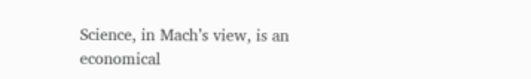Science, in Mach’s view, is an economical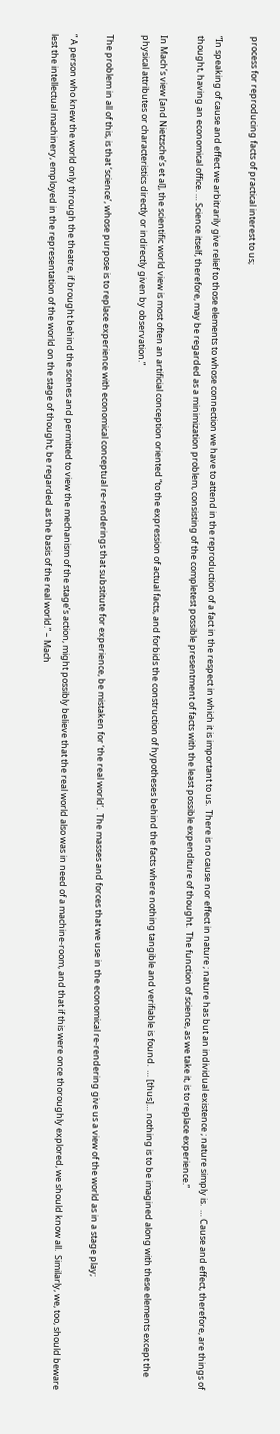process for reproducing facts of practical interest to us;

“In speaking of cause and effect we arbitrarily give relief to those elements to whose connection we have to attend in the reproduction of a fact in the respect in which it is important to us.  There is no cause nor effect in nature ; nature has but an individual existence ; nature simply is.  … Cause and effect, therefore, are things of thought, having an economical office. … Science itself, therefore, may be regarded as a minimization problem, consisting of the completest possible presentment of facts with the least possible expenditure of thought.  The function of science, as we take it, is to replace experience.”

In Mach’s view [and Nietzsche’s et al], the scientific world view is most often an artificial conception oriented “to the expression of actual facts, and forbids the construction of hypotheses behind the facts where nothing tangible and verifiable is found.  … [thus]… nothing is to be imagined along with these elements except the physical attributes or characteristics directly or indirectly given by observation.”

The problem in all of this, is that ‘science’, whose purpose is to replace experience with economical conceptual re-renderings that substitute for experience, be mistaken for ‘the real world’.  The masses and forces that we use in the economical re-rendering give us a view of the world as in a stage play;

“ A person who knew the world only through the theatre, if brought behind the scenes and permitted to view the mechanism of the stage’s action, might possibly believe that the real world also was in need of a machine-room, and that if this were once thoroughly explored, we should know all.  Similarly, we, too, should beware lest the intellectual machinery, employed in the representation of the world on the stage of thought, be regarded as the basis of the real world.” – Mach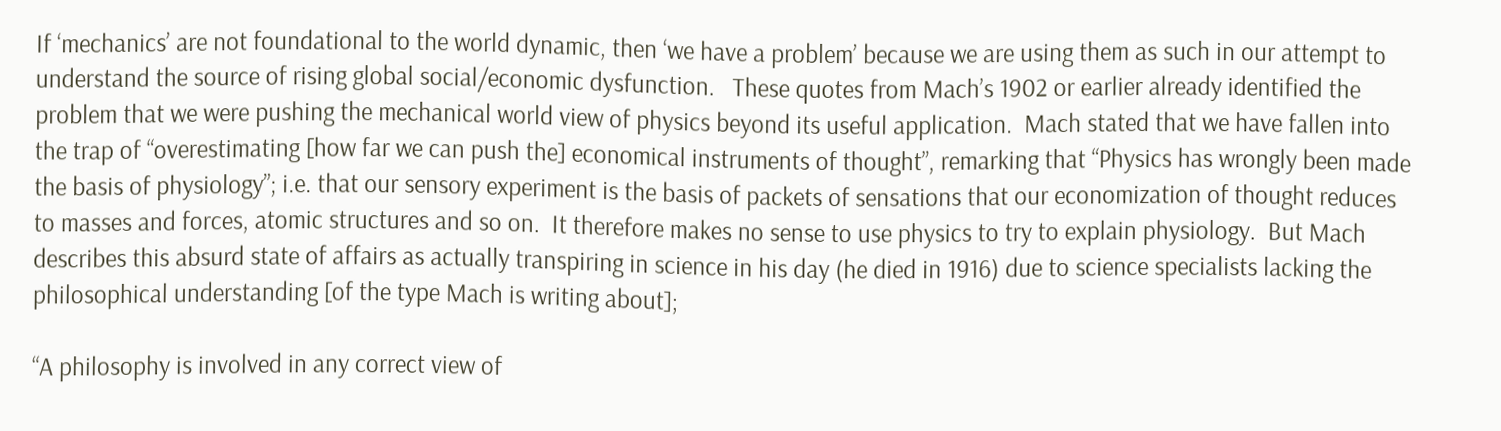If ‘mechanics’ are not foundational to the world dynamic, then ‘we have a problem’ because we are using them as such in our attempt to understand the source of rising global social/economic dysfunction.   These quotes from Mach’s 1902 or earlier already identified the problem that we were pushing the mechanical world view of physics beyond its useful application.  Mach stated that we have fallen into the trap of “overestimating [how far we can push the] economical instruments of thought”, remarking that “Physics has wrongly been made the basis of physiology”; i.e. that our sensory experiment is the basis of packets of sensations that our economization of thought reduces to masses and forces, atomic structures and so on.  It therefore makes no sense to use physics to try to explain physiology.  But Mach describes this absurd state of affairs as actually transpiring in science in his day (he died in 1916) due to science specialists lacking the philosophical understanding [of the type Mach is writing about];

“A philosophy is involved in any correct view of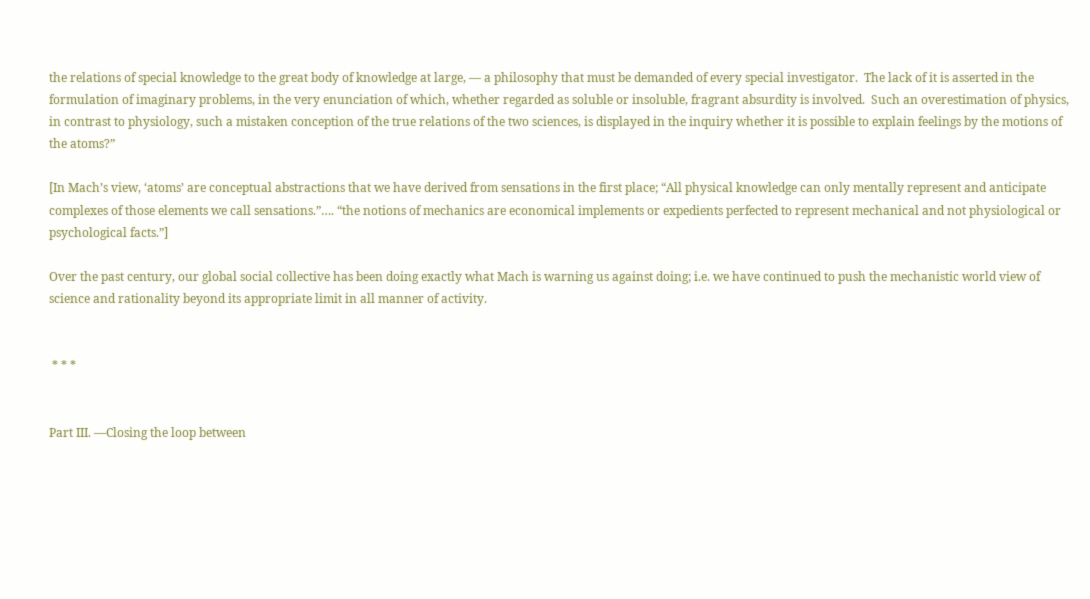the relations of special knowledge to the great body of knowledge at large, — a philosophy that must be demanded of every special investigator.  The lack of it is asserted in the formulation of imaginary problems, in the very enunciation of which, whether regarded as soluble or insoluble, fragrant absurdity is involved.  Such an overestimation of physics, in contrast to physiology, such a mistaken conception of the true relations of the two sciences, is displayed in the inquiry whether it is possible to explain feelings by the motions of the atoms?”

[In Mach’s view, ‘atoms’ are conceptual abstractions that we have derived from sensations in the first place; “All physical knowledge can only mentally represent and anticipate complexes of those elements we call sensations.”…. “the notions of mechanics are economical implements or expedients perfected to represent mechanical and not physiological or psychological facts.”]

Over the past century, our global social collective has been doing exactly what Mach is warning us against doing; i.e. we have continued to push the mechanistic world view of science and rationality beyond its appropriate limit in all manner of activity.


 * * *


Part III. —Closing the loop between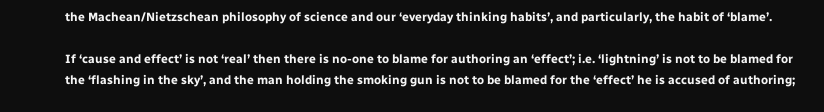the Machean/Nietzschean philosophy of science and our ‘everyday thinking habits’, and particularly, the habit of ‘blame’.

If ‘cause and effect’ is not ‘real’ then there is no-one to blame for authoring an ‘effect’; i.e. ‘lightning’ is not to be blamed for the ‘flashing in the sky’, and the man holding the smoking gun is not to be blamed for the ‘effect’ he is accused of authoring;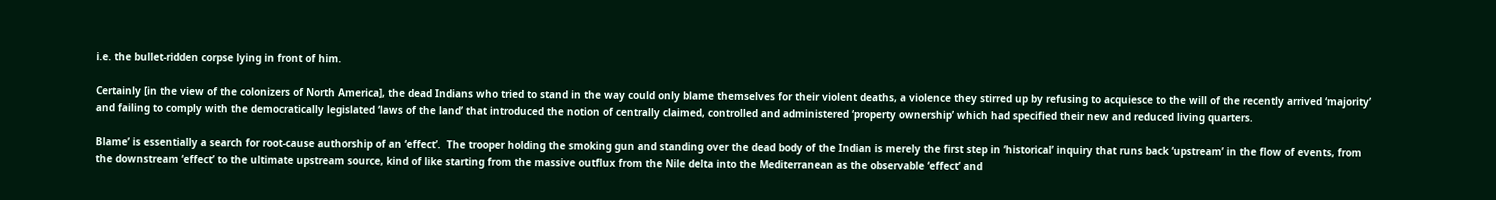i.e. the bullet-ridden corpse lying in front of him.

Certainly [in the view of the colonizers of North America], the dead Indians who tried to stand in the way could only blame themselves for their violent deaths, a violence they stirred up by refusing to acquiesce to the will of the recently arrived ‘majority’ and failing to comply with the democratically legislated ‘laws of the land’ that introduced the notion of centrally claimed, controlled and administered ‘property ownership’ which had specified their new and reduced living quarters.

Blame’ is essentially a search for root-cause authorship of an ‘effect’.  The trooper holding the smoking gun and standing over the dead body of the Indian is merely the first step in ‘historical’ inquiry that runs back ‘upstream’ in the flow of events, from the downstream ‘effect’ to the ultimate upstream source, kind of like starting from the massive outflux from the Nile delta into the Mediterranean as the observable ‘effect’ and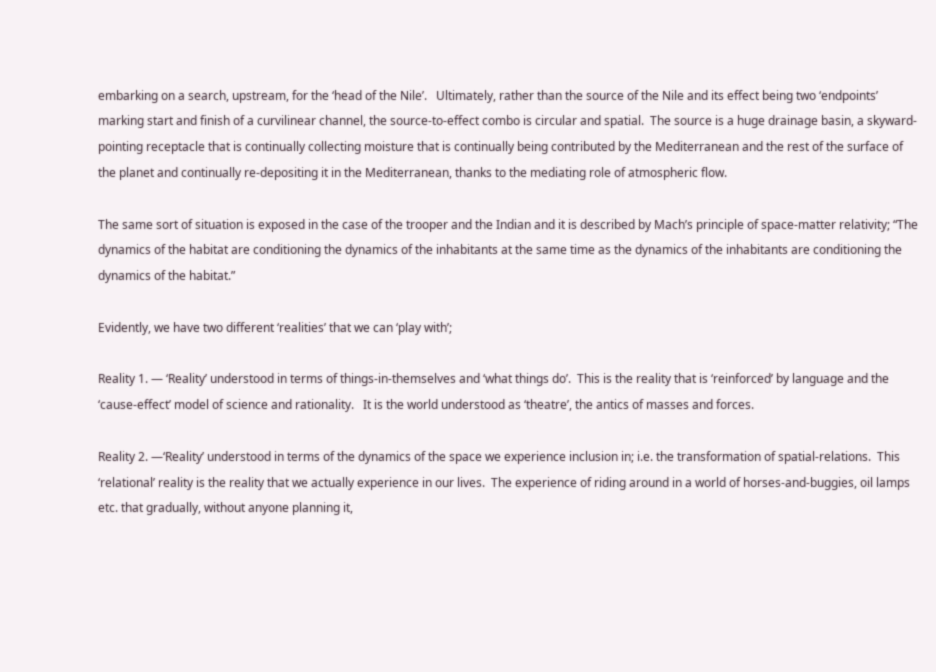embarking on a search, upstream, for the ‘head of the Nile’.   Ultimately, rather than the source of the Nile and its effect being two ‘endpoints’ marking start and finish of a curvilinear channel, the source-to-effect combo is circular and spatial.  The source is a huge drainage basin, a skyward-pointing receptacle that is continually collecting moisture that is continually being contributed by the Mediterranean and the rest of the surface of the planet and continually re-depositing it in the Mediterranean, thanks to the mediating role of atmospheric flow.

The same sort of situation is exposed in the case of the trooper and the Indian and it is described by Mach’s principle of space-matter relativity; “The dynamics of the habitat are conditioning the dynamics of the inhabitants at the same time as the dynamics of the inhabitants are conditioning the dynamics of the habitat.”

Evidently, we have two different ‘realities’ that we can ‘play with’;

Reality 1. — ‘Reality’ understood in terms of things-in-themselves and ‘what things do’.  This is the reality that is ‘reinforced’ by language and the ‘cause-effect’ model of science and rationality.   It is the world understood as ‘theatre’, the antics of masses and forces.

Reality 2. —‘Reality’ understood in terms of the dynamics of the space we experience inclusion in; i.e. the transformation of spatial-relations.  This ‘relational’ reality is the reality that we actually experience in our lives.  The experience of riding around in a world of horses-and-buggies, oil lamps etc. that gradually, without anyone planning it,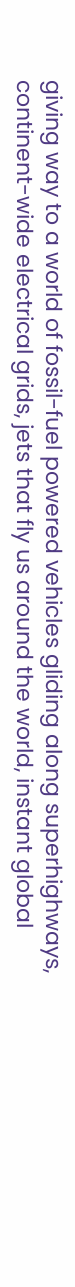giving way to a world of fossil-fuel powered vehicles gliding along superhighways, continent-wide electrical grids, jets that fly us around the world, instant global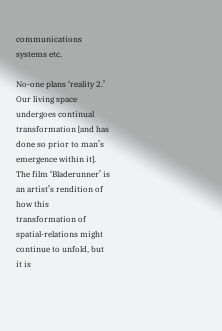communications systems etc.

No-one plans ‘reality 2.’   Our living space undergoes continual transformation [and has done so prior to man’s emergence within it].   The film ‘Bladerunner’ is an artist’s rendition of how this transformation of spatial-relations might continue to unfold, but it is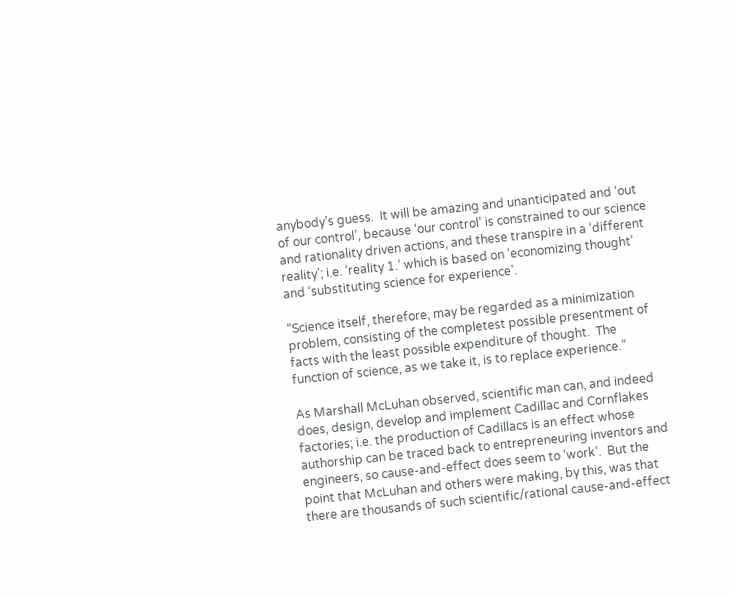anybody’s guess.  It will be amazing and unanticipated and ‘out of our control’, because ‘our control’ is constrained to our science and rationality driven actions, and these transpire in a ‘different reality’; i.e. ‘reality 1.’ which is based on ‘economizing thought’ and ‘substituting science for experience’.

“Science itself, therefore, may be regarded as a minimization problem, consisting of the completest possible presentment of facts with the least possible expenditure of thought.  The function of science, as we take it, is to replace experience.”

As Marshall McLuhan observed, scientific man can, and indeed does, design, develop and implement Cadillac and Cornflakes factories; i.e. the production of Cadillacs is an effect whose authorship can be traced back to entrepreneuring inventors and engineers, so cause-and-effect does seem to ‘work’.  But the point that McLuhan and others were making, by this, was that there are thousands of such scientific/rational cause-and-effect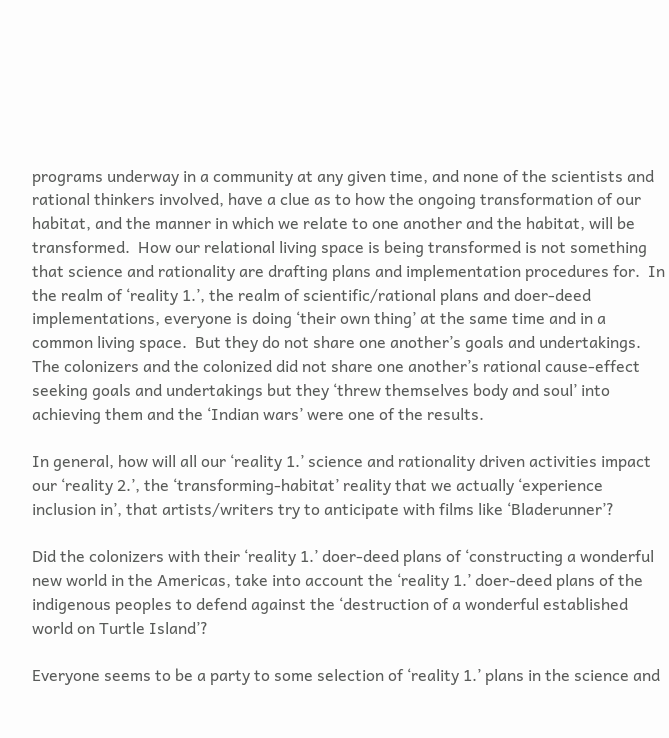programs underway in a community at any given time, and none of the scientists and rational thinkers involved, have a clue as to how the ongoing transformation of our habitat, and the manner in which we relate to one another and the habitat, will be transformed.  How our relational living space is being transformed is not something that science and rationality are drafting plans and implementation procedures for.  In the realm of ‘reality 1.’, the realm of scientific/rational plans and doer-deed implementations, everyone is doing ‘their own thing’ at the same time and in a common living space.  But they do not share one another’s goals and undertakings.  The colonizers and the colonized did not share one another’s rational cause-effect seeking goals and undertakings but they ‘threw themselves body and soul’ into achieving them and the ‘Indian wars’ were one of the results.

In general, how will all our ‘reality 1.’ science and rationality driven activities impact our ‘reality 2.’, the ‘transforming-habitat’ reality that we actually ‘experience inclusion in’, that artists/writers try to anticipate with films like ‘Bladerunner’?

Did the colonizers with their ‘reality 1.’ doer-deed plans of ‘constructing a wonderful new world in the Americas, take into account the ‘reality 1.’ doer-deed plans of the indigenous peoples to defend against the ‘destruction of a wonderful established world on Turtle Island’?

Everyone seems to be a party to some selection of ‘reality 1.’ plans in the science and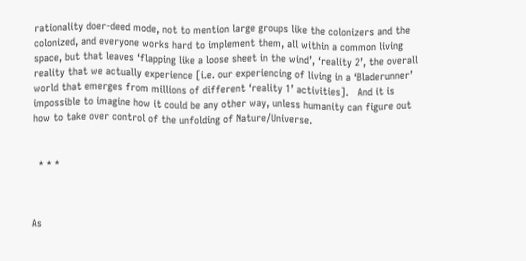rationality doer-deed mode, not to mention large groups like the colonizers and the colonized, and everyone works hard to implement them, all within a common living space, but that leaves ‘flapping like a loose sheet in the wind’, ‘reality 2’, the overall reality that we actually experience [i.e. our experiencing of living in a ‘Bladerunner’ world that emerges from millions of different ‘reality 1’ activities].   And it is impossible to imagine how it could be any other way, unless humanity can figure out how to take over control of the unfolding of Nature/Universe.


  * * *



As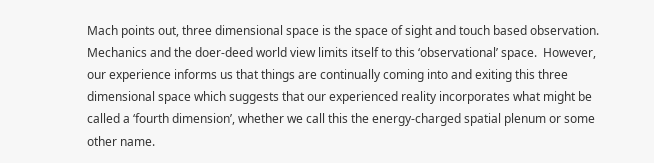Mach points out, three dimensional space is the space of sight and touch based observation.  Mechanics and the doer-deed world view limits itself to this ‘observational’ space.  However, our experience informs us that things are continually coming into and exiting this three dimensional space which suggests that our experienced reality incorporates what might be called a ‘fourth dimension’, whether we call this the energy-charged spatial plenum or some other name.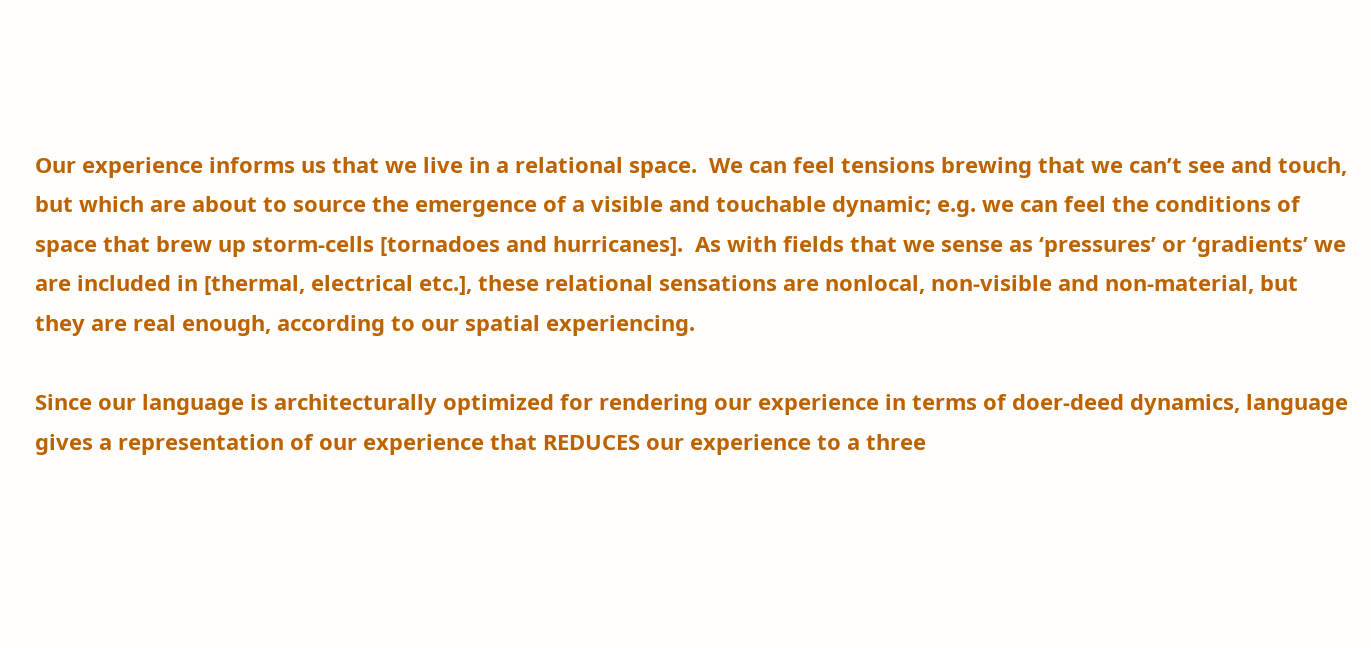Our experience informs us that we live in a relational space.  We can feel tensions brewing that we can’t see and touch, but which are about to source the emergence of a visible and touchable dynamic; e.g. we can feel the conditions of space that brew up storm-cells [tornadoes and hurricanes].  As with fields that we sense as ‘pressures’ or ‘gradients’ we are included in [thermal, electrical etc.], these relational sensations are nonlocal, non-visible and non-material, but they are real enough, according to our spatial experiencing.

Since our language is architecturally optimized for rendering our experience in terms of doer-deed dynamics, language gives a representation of our experience that REDUCES our experience to a three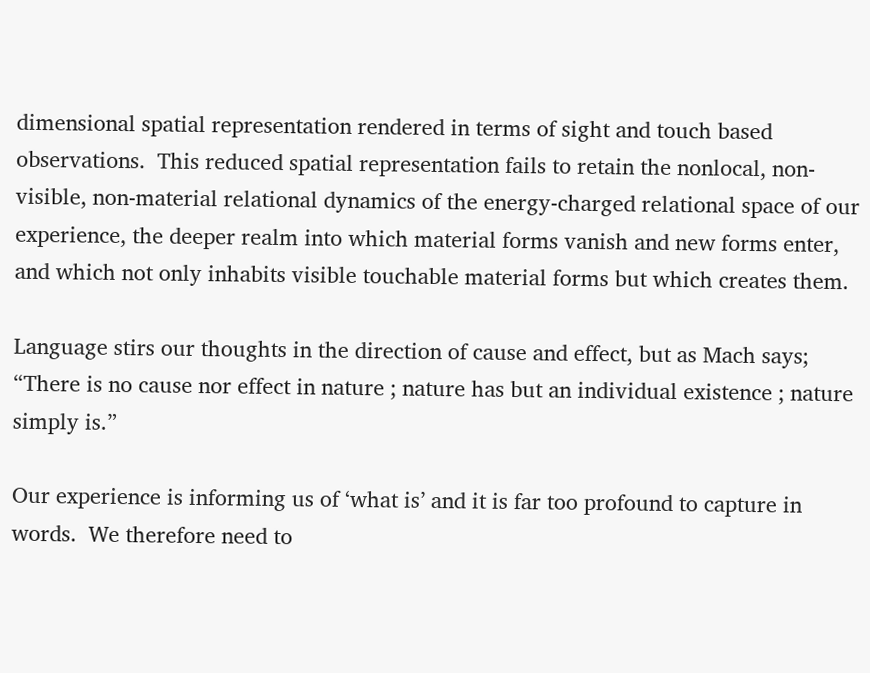dimensional spatial representation rendered in terms of sight and touch based observations.  This reduced spatial representation fails to retain the nonlocal, non-visible, non-material relational dynamics of the energy-charged relational space of our experience, the deeper realm into which material forms vanish and new forms enter, and which not only inhabits visible touchable material forms but which creates them.

Language stirs our thoughts in the direction of cause and effect, but as Mach says; “There is no cause nor effect in nature ; nature has but an individual existence ; nature simply is.”

Our experience is informing us of ‘what is’ and it is far too profound to capture in words.  We therefore need to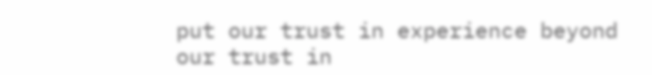put our trust in experience beyond our trust in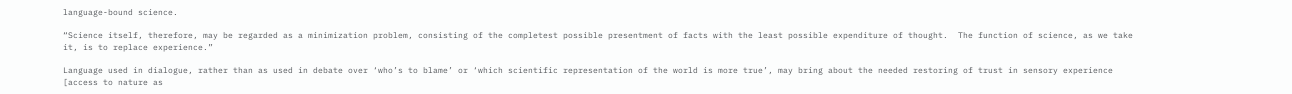language-bound science.

“Science itself, therefore, may be regarded as a minimization problem, consisting of the completest possible presentment of facts with the least possible expenditure of thought.  The function of science, as we take it, is to replace experience.”

Language used in dialogue, rather than as used in debate over ‘who’s to blame’ or ‘which scientific representation of the world is more true’, may bring about the needed restoring of trust in sensory experience [access to nature as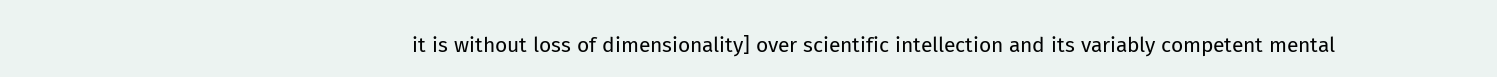it is without loss of dimensionality] over scientific intellection and its variably competent mental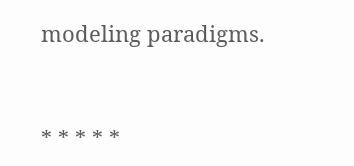modeling paradigms.


* * * * *